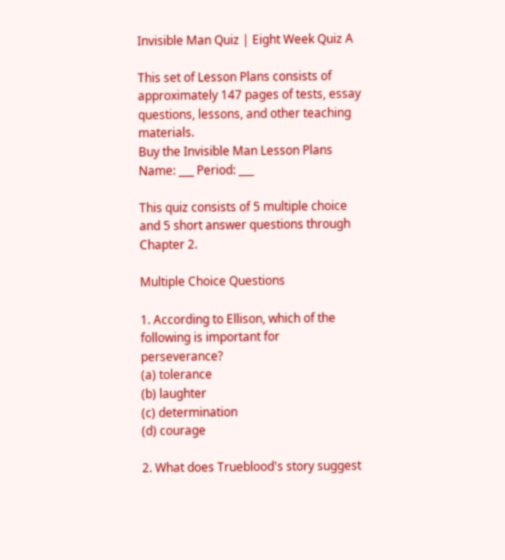Invisible Man Quiz | Eight Week Quiz A

This set of Lesson Plans consists of approximately 147 pages of tests, essay questions, lessons, and other teaching materials.
Buy the Invisible Man Lesson Plans
Name: ___ Period: ___

This quiz consists of 5 multiple choice and 5 short answer questions through Chapter 2.

Multiple Choice Questions

1. According to Ellison, which of the following is important for perseverance?
(a) tolerance
(b) laughter
(c) determination
(d) courage

2. What does Trueblood's story suggest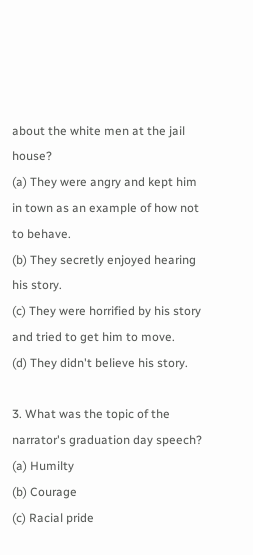about the white men at the jail house?
(a) They were angry and kept him in town as an example of how not to behave.
(b) They secretly enjoyed hearing his story.
(c) They were horrified by his story and tried to get him to move.
(d) They didn't believe his story.

3. What was the topic of the narrator's graduation day speech?
(a) Humilty
(b) Courage
(c) Racial pride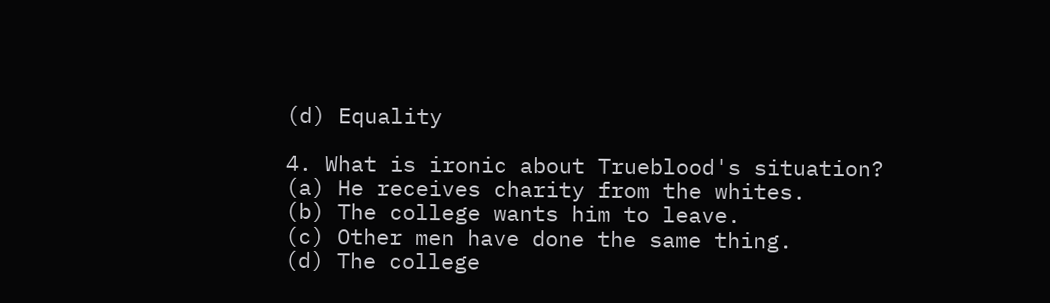(d) Equality

4. What is ironic about Trueblood's situation?
(a) He receives charity from the whites.
(b) The college wants him to leave.
(c) Other men have done the same thing.
(d) The college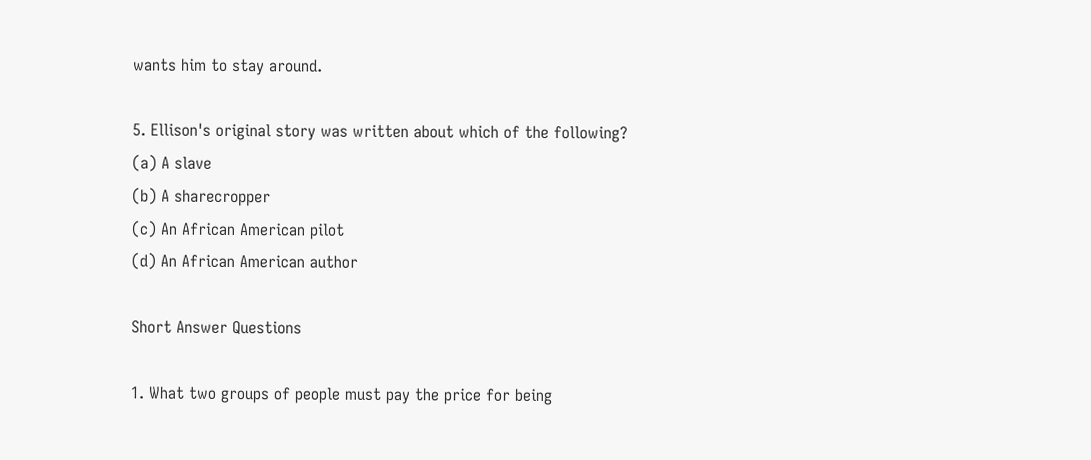wants him to stay around.

5. Ellison's original story was written about which of the following?
(a) A slave
(b) A sharecropper
(c) An African American pilot
(d) An African American author

Short Answer Questions

1. What two groups of people must pay the price for being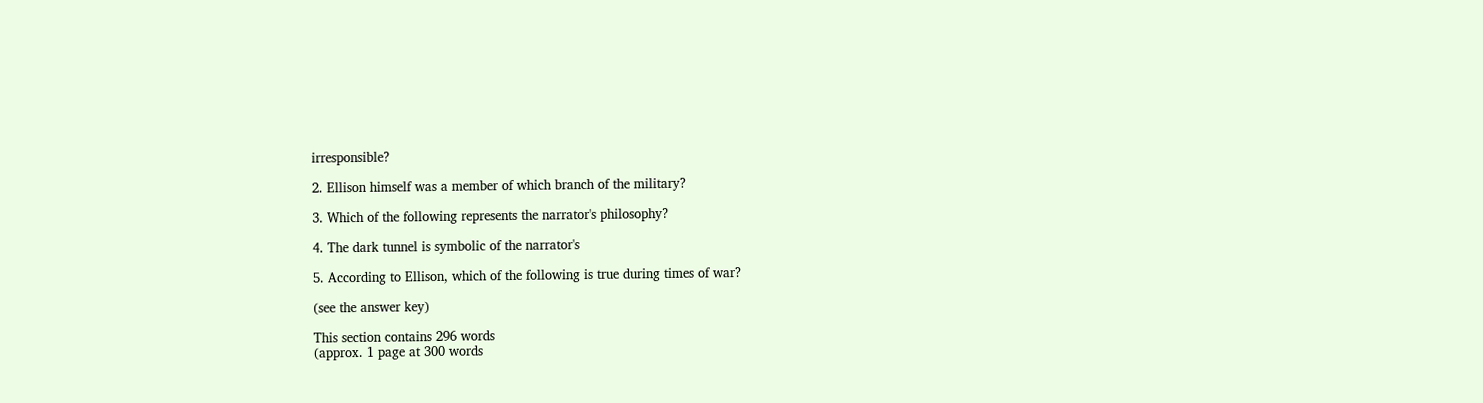irresponsible?

2. Ellison himself was a member of which branch of the military?

3. Which of the following represents the narrator's philosophy?

4. The dark tunnel is symbolic of the narrator's

5. According to Ellison, which of the following is true during times of war?

(see the answer key)

This section contains 296 words
(approx. 1 page at 300 words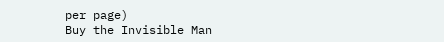per page)
Buy the Invisible Man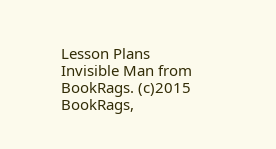Lesson Plans
Invisible Man from BookRags. (c)2015 BookRags,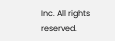Inc. All rights reserved.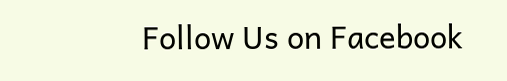Follow Us on Facebook